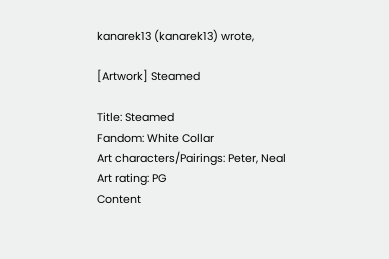kanarek13 (kanarek13) wrote,

[Artwork] Steamed

Title: Steamed
Fandom: White Collar
Art characters/Pairings: Peter, Neal
Art rating: PG
Content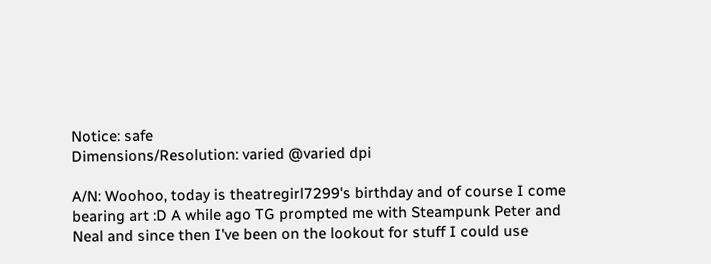Notice: safe
Dimensions/Resolution: varied @varied dpi

A/N: Woohoo, today is theatregirl7299's birthday and of course I come bearing art :D A while ago TG prompted me with Steampunk Peter and Neal and since then I've been on the lookout for stuff I could use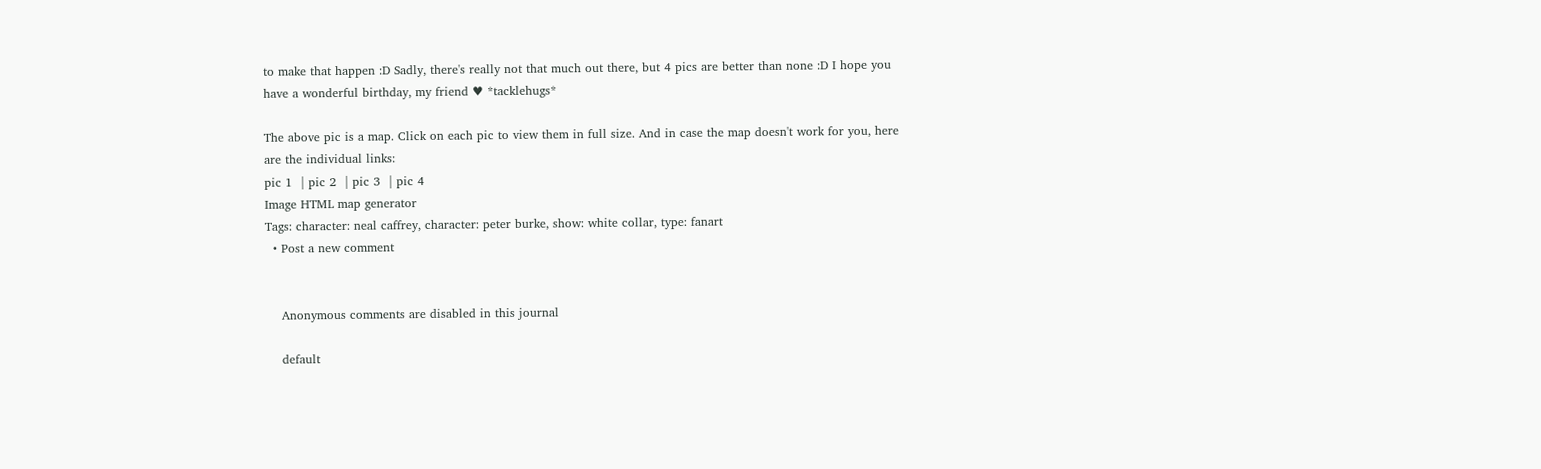to make that happen :D Sadly, there's really not that much out there, but 4 pics are better than none :D I hope you have a wonderful birthday, my friend ♥ *tacklehugs*

The above pic is a map. Click on each pic to view them in full size. And in case the map doesn't work for you, here are the individual links:
pic 1  | pic 2  | pic 3  | pic 4
Image HTML map generator
Tags: character: neal caffrey, character: peter burke, show: white collar, type: fanart
  • Post a new comment


    Anonymous comments are disabled in this journal

    default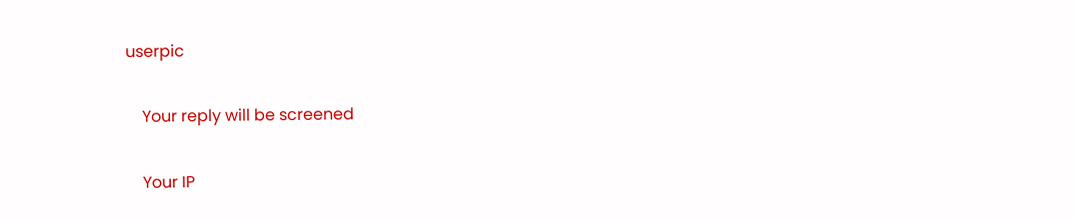userpic

    Your reply will be screened

    Your IP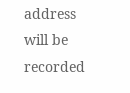address will be recorded